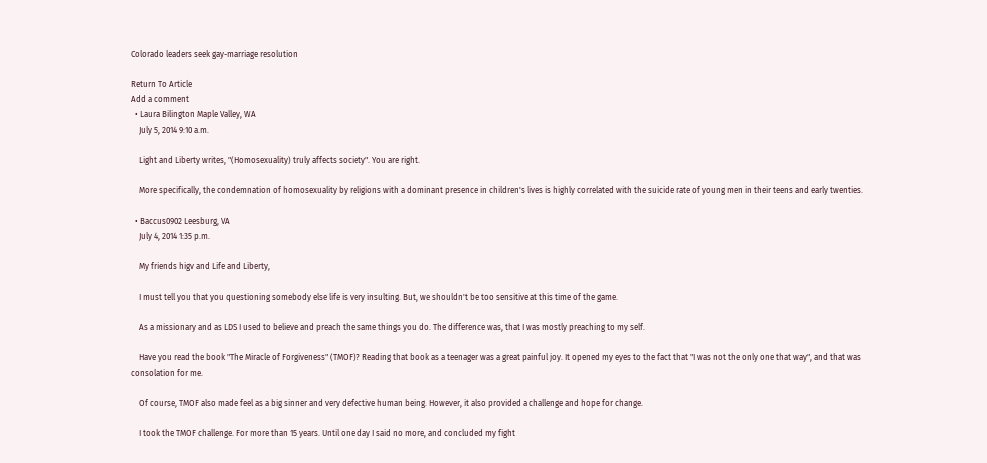Colorado leaders seek gay-marriage resolution

Return To Article
Add a comment
  • Laura Bilington Maple Valley, WA
    July 5, 2014 9:10 a.m.

    Light and Liberty writes, "(Homosexuality) truly affects society". You are right.

    More specifically, the condemnation of homosexuality by religions with a dominant presence in children's lives is highly correlated with the suicide rate of young men in their teens and early twenties.

  • Baccus0902 Leesburg, VA
    July 4, 2014 1:35 p.m.

    My friends higv and Life and Liberty,

    I must tell you that you questioning somebody else life is very insulting. But, we shouldn't be too sensitive at this time of the game.

    As a missionary and as LDS I used to believe and preach the same things you do. The difference was, that I was mostly preaching to my self.

    Have you read the book "The Miracle of Forgiveness" (TMOF)? Reading that book as a teenager was a great painful joy. It opened my eyes to the fact that "I was not the only one that way", and that was consolation for me.

    Of course, TMOF also made feel as a big sinner and very defective human being. However, it also provided a challenge and hope for change.

    I took the TMOF challenge. For more than 15 years. Until one day I said no more, and concluded my fight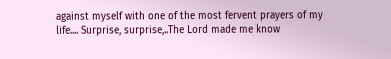against myself with one of the most fervent prayers of my life.... Surprise, surprise,..The Lord made me know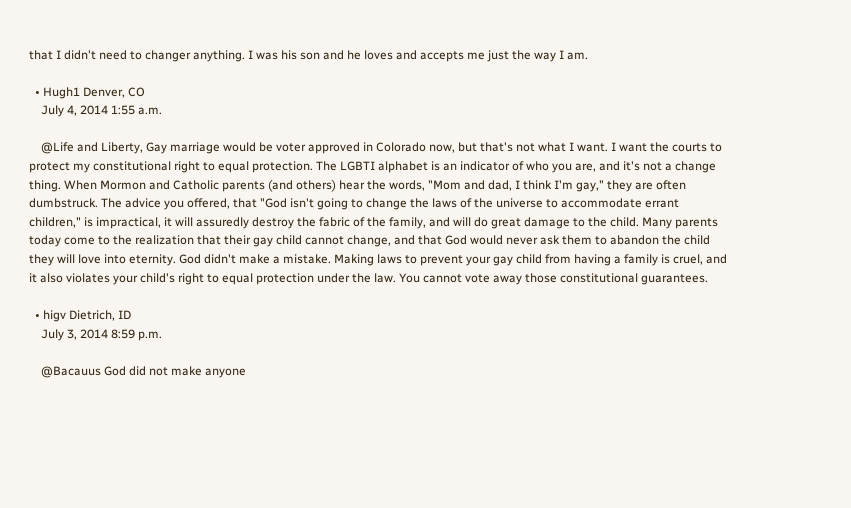that I didn't need to changer anything. I was his son and he loves and accepts me just the way I am.

  • Hugh1 Denver, CO
    July 4, 2014 1:55 a.m.

    @Life and Liberty, Gay marriage would be voter approved in Colorado now, but that's not what I want. I want the courts to protect my constitutional right to equal protection. The LGBTI alphabet is an indicator of who you are, and it's not a change thing. When Mormon and Catholic parents (and others) hear the words, "Mom and dad, I think I'm gay," they are often dumbstruck. The advice you offered, that "God isn't going to change the laws of the universe to accommodate errant children," is impractical, it will assuredly destroy the fabric of the family, and will do great damage to the child. Many parents today come to the realization that their gay child cannot change, and that God would never ask them to abandon the child they will love into eternity. God didn't make a mistake. Making laws to prevent your gay child from having a family is cruel, and it also violates your child's right to equal protection under the law. You cannot vote away those constitutional guarantees.

  • higv Dietrich, ID
    July 3, 2014 8:59 p.m.

    @Bacauus God did not make anyone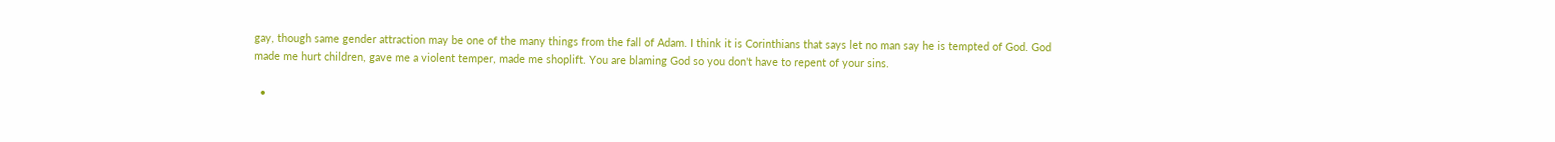gay, though same gender attraction may be one of the many things from the fall of Adam. I think it is Corinthians that says let no man say he is tempted of God. God made me hurt children, gave me a violent temper, made me shoplift. You are blaming God so you don't have to repent of your sins.

  •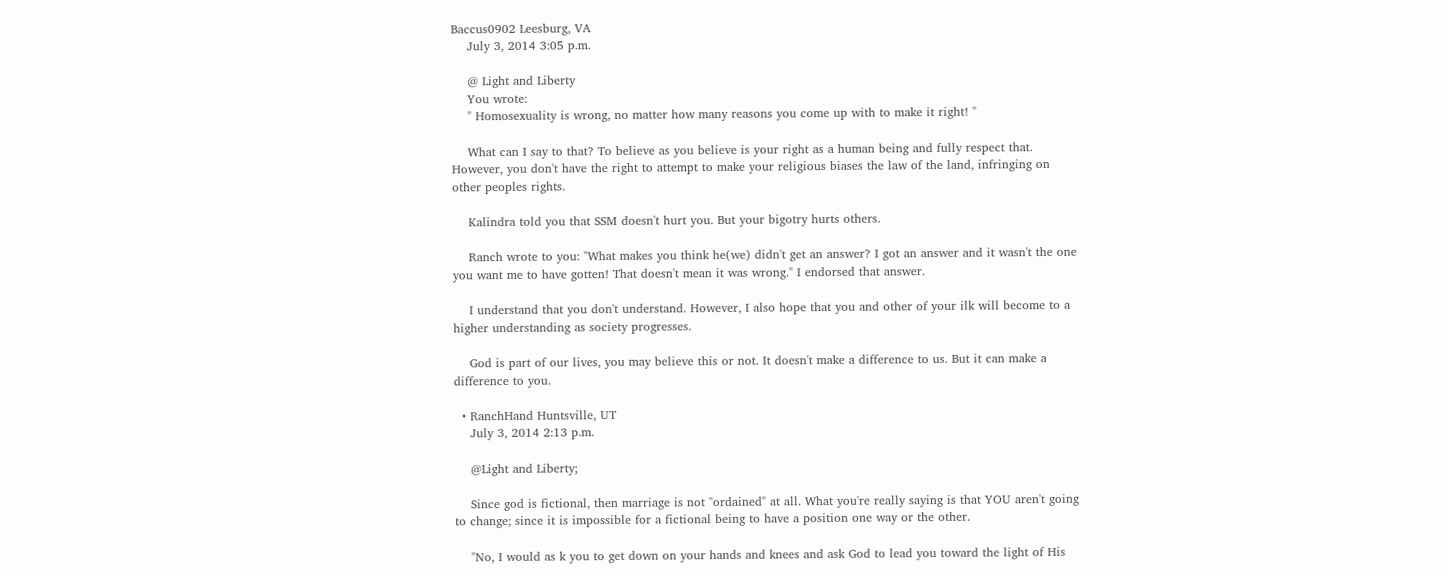Baccus0902 Leesburg, VA
    July 3, 2014 3:05 p.m.

    @ Light and Liberty
    You wrote:
    " Homosexuality is wrong, no matter how many reasons you come up with to make it right! "

    What can I say to that? To believe as you believe is your right as a human being and fully respect that. However, you don't have the right to attempt to make your religious biases the law of the land, infringing on other peoples rights.

    Kalindra told you that SSM doesn't hurt you. But your bigotry hurts others.

    Ranch wrote to you: "What makes you think he(we) didn't get an answer? I got an answer and it wasn't the one you want me to have gotten! That doesn't mean it was wrong." I endorsed that answer.

    I understand that you don't understand. However, I also hope that you and other of your ilk will become to a higher understanding as society progresses.

    God is part of our lives, you may believe this or not. It doesn't make a difference to us. But it can make a difference to you.

  • RanchHand Huntsville, UT
    July 3, 2014 2:13 p.m.

    @Light and Liberty;

    Since god is fictional, then marriage is not "ordained" at all. What you're really saying is that YOU aren't going to change; since it is impossible for a fictional being to have a position one way or the other.

    "No, I would as k you to get down on your hands and knees and ask God to lead you toward the light of His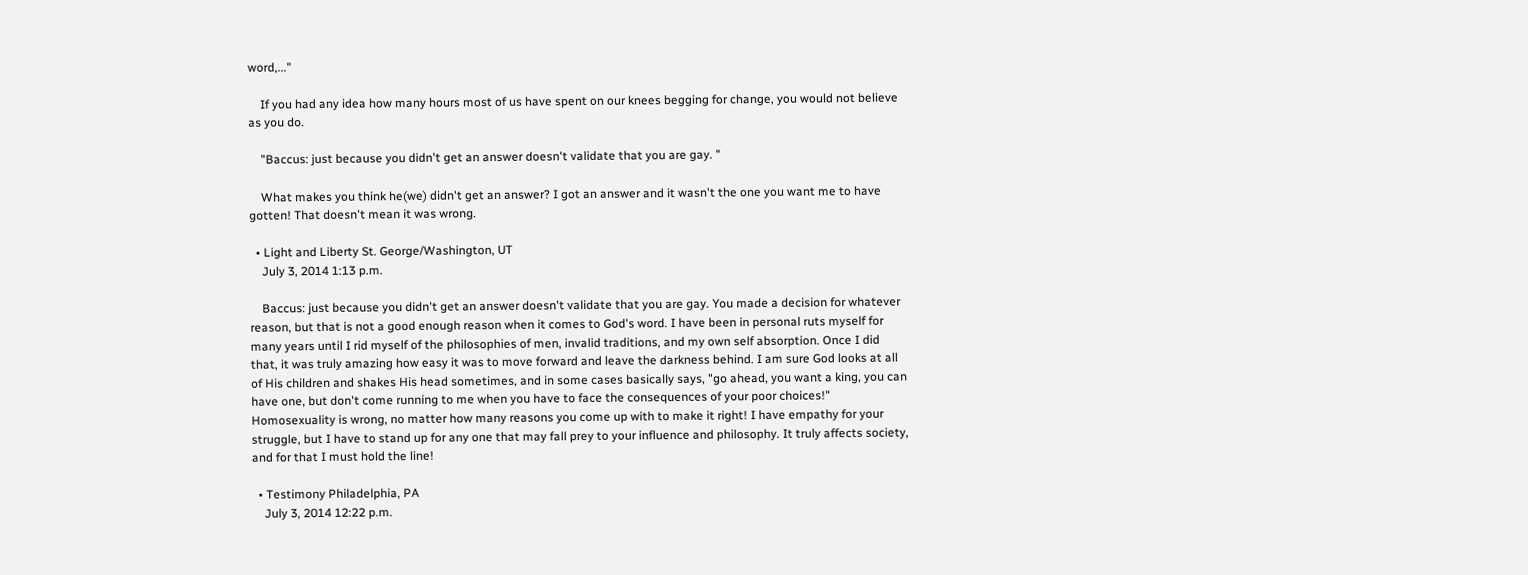word,..."

    If you had any idea how many hours most of us have spent on our knees begging for change, you would not believe as you do.

    "Baccus: just because you didn't get an answer doesn't validate that you are gay. "

    What makes you think he(we) didn't get an answer? I got an answer and it wasn't the one you want me to have gotten! That doesn't mean it was wrong.

  • Light and Liberty St. George/Washington, UT
    July 3, 2014 1:13 p.m.

    Baccus: just because you didn't get an answer doesn't validate that you are gay. You made a decision for whatever reason, but that is not a good enough reason when it comes to God's word. I have been in personal ruts myself for many years until I rid myself of the philosophies of men, invalid traditions, and my own self absorption. Once I did that, it was truly amazing how easy it was to move forward and leave the darkness behind. I am sure God looks at all of His children and shakes His head sometimes, and in some cases basically says, "go ahead, you want a king, you can have one, but don't come running to me when you have to face the consequences of your poor choices!" Homosexuality is wrong, no matter how many reasons you come up with to make it right! I have empathy for your struggle, but I have to stand up for any one that may fall prey to your influence and philosophy. It truly affects society, and for that I must hold the line!

  • Testimony Philadelphia, PA
    July 3, 2014 12:22 p.m.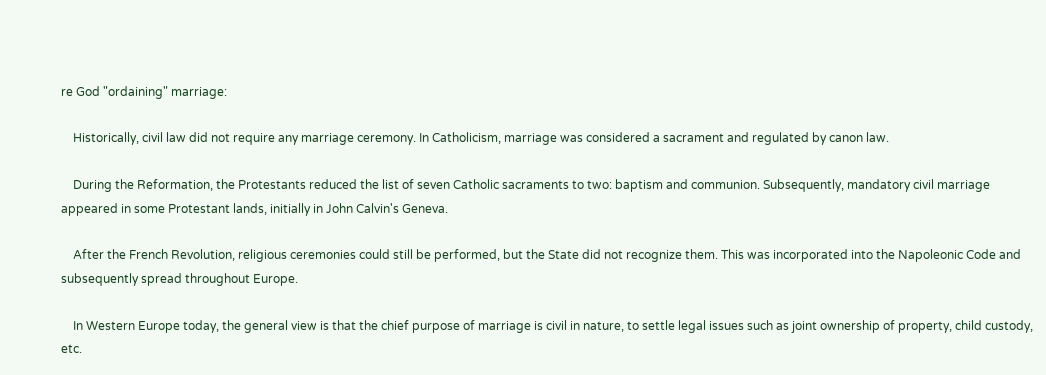re God "ordaining" marriage:

    Historically, civil law did not require any marriage ceremony. In Catholicism, marriage was considered a sacrament and regulated by canon law.

    During the Reformation, the Protestants reduced the list of seven Catholic sacraments to two: baptism and communion. Subsequently, mandatory civil marriage appeared in some Protestant lands, initially in John Calvin's Geneva.

    After the French Revolution, religious ceremonies could still be performed, but the State did not recognize them. This was incorporated into the Napoleonic Code and subsequently spread throughout Europe.

    In Western Europe today, the general view is that the chief purpose of marriage is civil in nature, to settle legal issues such as joint ownership of property, child custody, etc.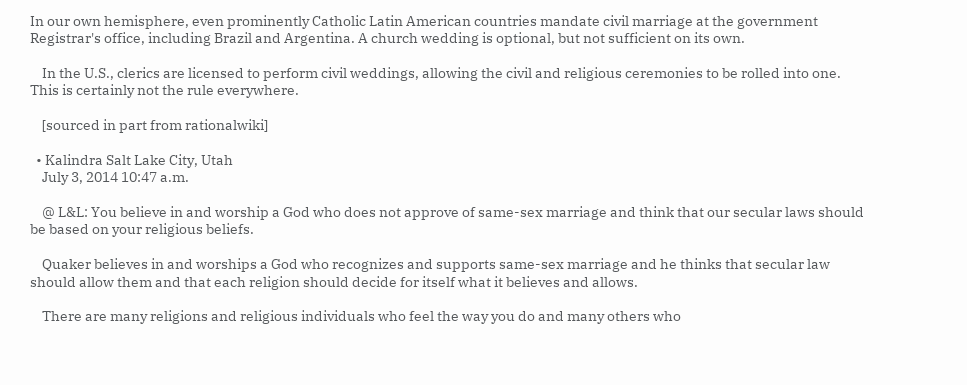In our own hemisphere, even prominently Catholic Latin American countries mandate civil marriage at the government Registrar's office, including Brazil and Argentina. A church wedding is optional, but not sufficient on its own.

    In the U.S., clerics are licensed to perform civil weddings, allowing the civil and religious ceremonies to be rolled into one. This is certainly not the rule everywhere.

    [sourced in part from rationalwiki]

  • Kalindra Salt Lake City, Utah
    July 3, 2014 10:47 a.m.

    @ L&L: You believe in and worship a God who does not approve of same-sex marriage and think that our secular laws should be based on your religious beliefs.

    Quaker believes in and worships a God who recognizes and supports same-sex marriage and he thinks that secular law should allow them and that each religion should decide for itself what it believes and allows.

    There are many religions and religious individuals who feel the way you do and many others who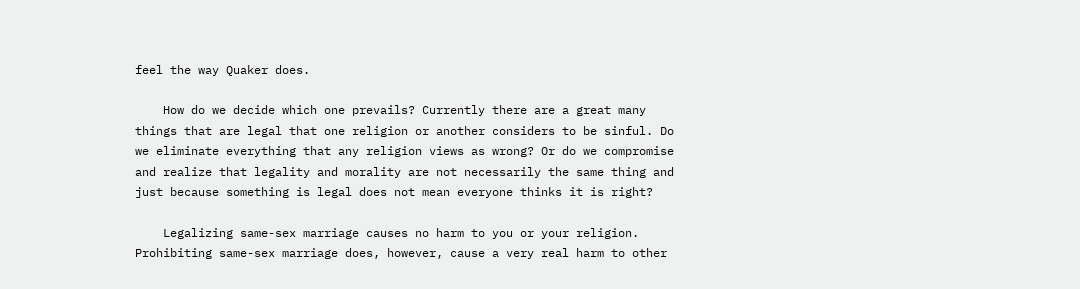feel the way Quaker does.

    How do we decide which one prevails? Currently there are a great many things that are legal that one religion or another considers to be sinful. Do we eliminate everything that any religion views as wrong? Or do we compromise and realize that legality and morality are not necessarily the same thing and just because something is legal does not mean everyone thinks it is right?

    Legalizing same-sex marriage causes no harm to you or your religion. Prohibiting same-sex marriage does, however, cause a very real harm to other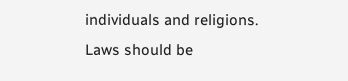individuals and religions. Laws should be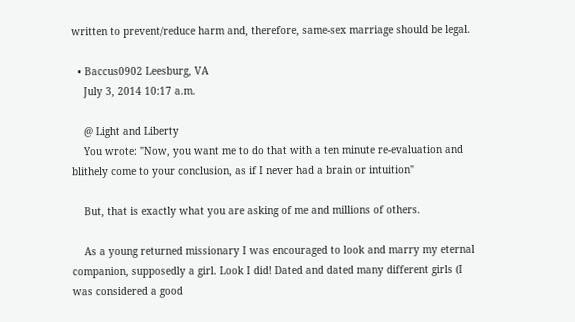written to prevent/reduce harm and, therefore, same-sex marriage should be legal.

  • Baccus0902 Leesburg, VA
    July 3, 2014 10:17 a.m.

    @ Light and Liberty
    You wrote: "Now, you want me to do that with a ten minute re-evaluation and blithely come to your conclusion, as if I never had a brain or intuition"

    But, that is exactly what you are asking of me and millions of others.

    As a young returned missionary I was encouraged to look and marry my eternal companion, supposedly a girl. Look I did! Dated and dated many different girls (I was considered a good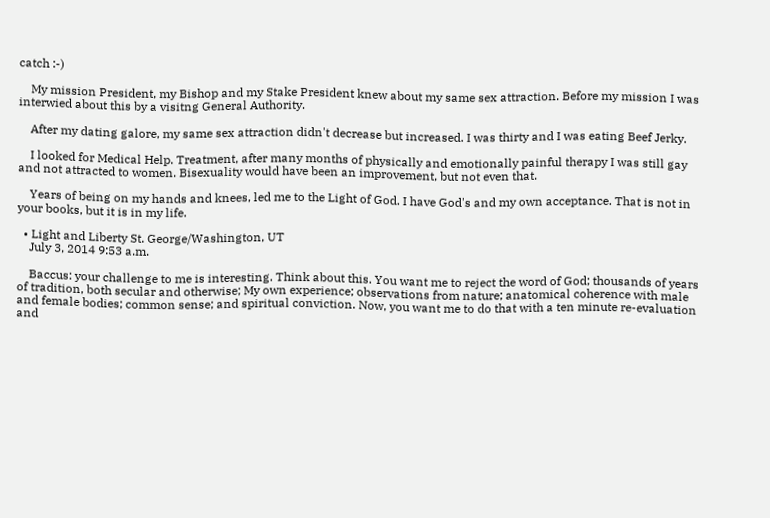catch :-)

    My mission President, my Bishop and my Stake President knew about my same sex attraction. Before my mission I was interwied about this by a visitng General Authority.

    After my dating galore, my same sex attraction didn't decrease but increased. I was thirty and I was eating Beef Jerky.

    I looked for Medical Help. Treatment, after many months of physically and emotionally painful therapy I was still gay and not attracted to women. Bisexuality would have been an improvement, but not even that.

    Years of being on my hands and knees, led me to the Light of God. I have God's and my own acceptance. That is not in your books, but it is in my life.

  • Light and Liberty St. George/Washington, UT
    July 3, 2014 9:53 a.m.

    Baccus: your challenge to me is interesting. Think about this. You want me to reject the word of God; thousands of years of tradition, both secular and otherwise; My own experience; observations from nature; anatomical coherence with male and female bodies; common sense; and spiritual conviction. Now, you want me to do that with a ten minute re-evaluation and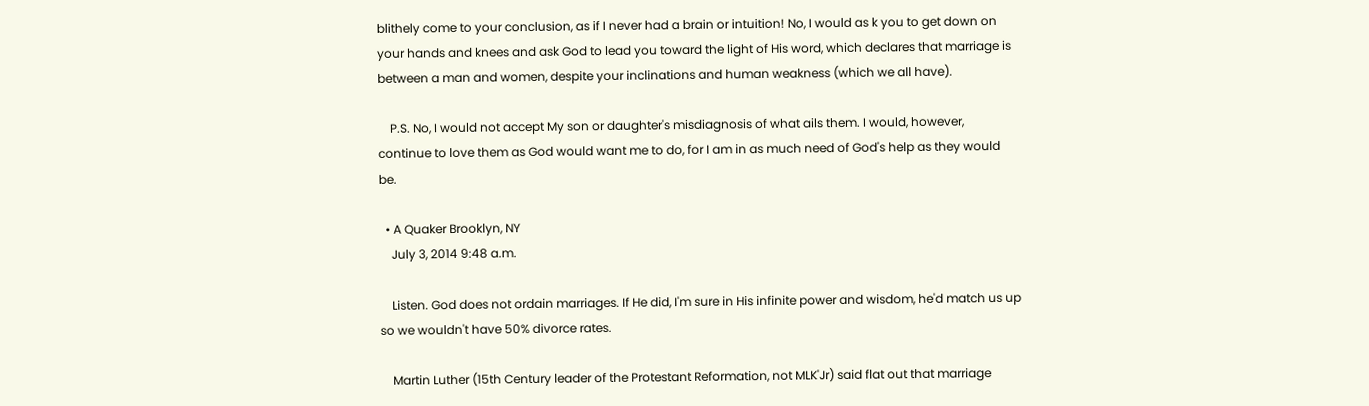blithely come to your conclusion, as if I never had a brain or intuition! No, I would as k you to get down on your hands and knees and ask God to lead you toward the light of His word, which declares that marriage is between a man and women, despite your inclinations and human weakness (which we all have).

    P.S. No, I would not accept My son or daughter's misdiagnosis of what ails them. I would, however, continue to love them as God would want me to do, for I am in as much need of God's help as they would be.

  • A Quaker Brooklyn, NY
    July 3, 2014 9:48 a.m.

    Listen. God does not ordain marriages. If He did, I'm sure in His infinite power and wisdom, he'd match us up so we wouldn't have 50% divorce rates.

    Martin Luther (15th Century leader of the Protestant Reformation, not MLK'Jr) said flat out that marriage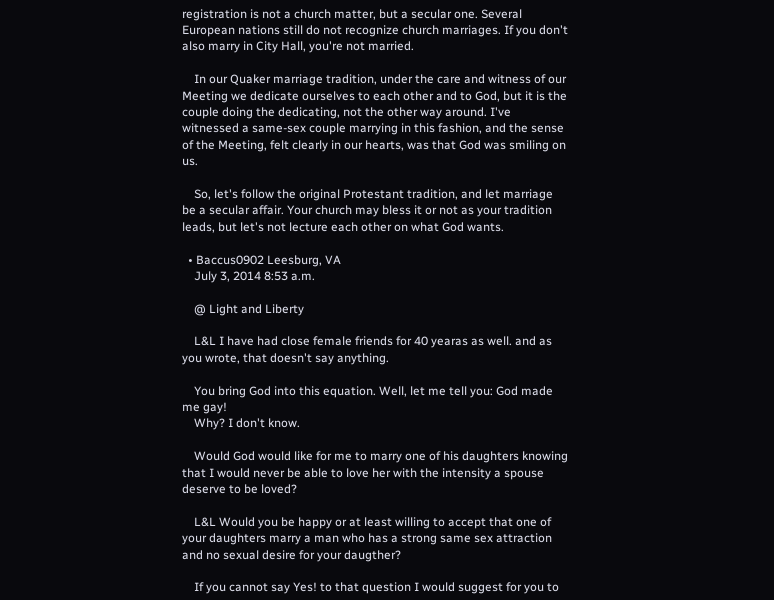registration is not a church matter, but a secular one. Several European nations still do not recognize church marriages. If you don't also marry in City Hall, you're not married.

    In our Quaker marriage tradition, under the care and witness of our Meeting we dedicate ourselves to each other and to God, but it is the couple doing the dedicating, not the other way around. I've witnessed a same-sex couple marrying in this fashion, and the sense of the Meeting, felt clearly in our hearts, was that God was smiling on us.

    So, let's follow the original Protestant tradition, and let marriage be a secular affair. Your church may bless it or not as your tradition leads, but let's not lecture each other on what God wants.

  • Baccus0902 Leesburg, VA
    July 3, 2014 8:53 a.m.

    @ Light and Liberty

    L&L I have had close female friends for 40 yearas as well. and as you wrote, that doesn't say anything.

    You bring God into this equation. Well, let me tell you: God made me gay!
    Why? I don't know.

    Would God would like for me to marry one of his daughters knowing that I would never be able to love her with the intensity a spouse deserve to be loved?

    L&L Would you be happy or at least willing to accept that one of your daughters marry a man who has a strong same sex attraction and no sexual desire for your daugther?

    If you cannot say Yes! to that question I would suggest for you to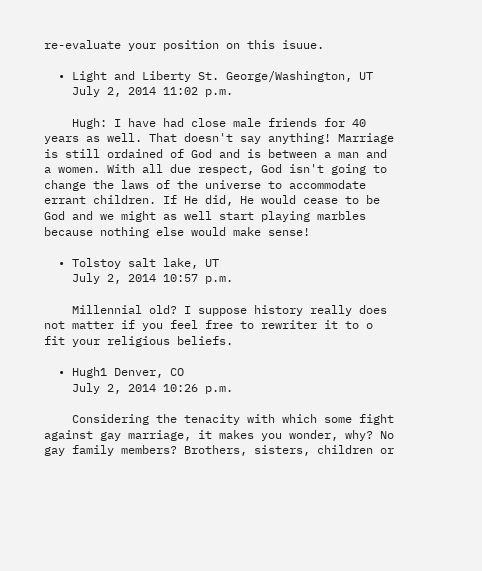re-evaluate your position on this isuue.

  • Light and Liberty St. George/Washington, UT
    July 2, 2014 11:02 p.m.

    Hugh: I have had close male friends for 40 years as well. That doesn't say anything! Marriage is still ordained of God and is between a man and a women. With all due respect, God isn't going to change the laws of the universe to accommodate errant children. If He did, He would cease to be God and we might as well start playing marbles because nothing else would make sense!

  • Tolstoy salt lake, UT
    July 2, 2014 10:57 p.m.

    Millennial old? I suppose history really does not matter if you feel free to rewriter it to o fit your religious beliefs.

  • Hugh1 Denver, CO
    July 2, 2014 10:26 p.m.

    Considering the tenacity with which some fight against gay marriage, it makes you wonder, why? No gay family members? Brothers, sisters, children or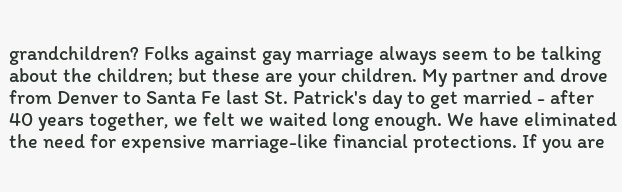grandchildren? Folks against gay marriage always seem to be talking about the children; but these are your children. My partner and drove from Denver to Santa Fe last St. Patrick's day to get married - after 40 years together, we felt we waited long enough. We have eliminated the need for expensive marriage-like financial protections. If you are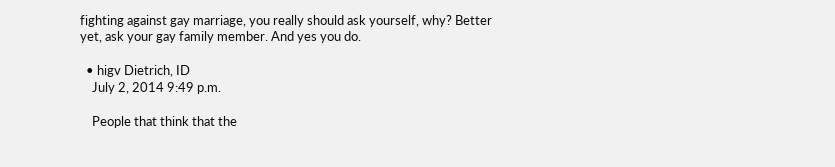fighting against gay marriage, you really should ask yourself, why? Better yet, ask your gay family member. And yes you do.

  • higv Dietrich, ID
    July 2, 2014 9:49 p.m.

    People that think that the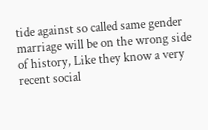tide against so called same gender marriage will be on the wrong side of history, Like they know a very recent social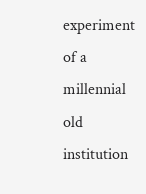experiment of a millennial old institution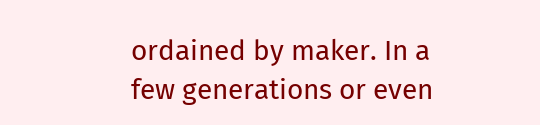ordained by maker. In a few generations or even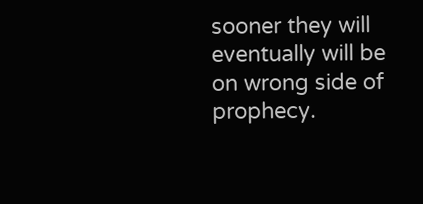sooner they will eventually will be on wrong side of prophecy.